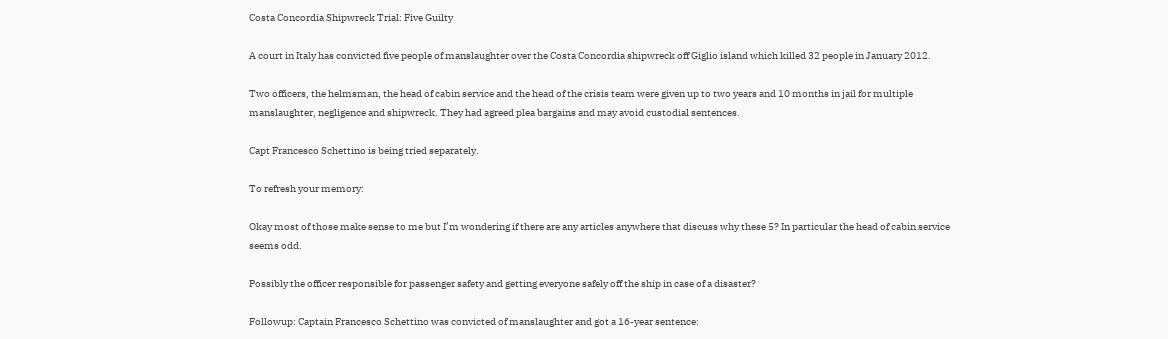Costa Concordia Shipwreck Trial: Five Guilty

A court in Italy has convicted five people of manslaughter over the Costa Concordia shipwreck off Giglio island which killed 32 people in January 2012.

Two officers, the helmsman, the head of cabin service and the head of the crisis team were given up to two years and 10 months in jail for multiple manslaughter, negligence and shipwreck. They had agreed plea bargains and may avoid custodial sentences.

Capt Francesco Schettino is being tried separately.

To refresh your memory:

Okay most of those make sense to me but I’m wondering if there are any articles anywhere that discuss why these 5? In particular the head of cabin service seems odd.

Possibly the officer responsible for passenger safety and getting everyone safely off the ship in case of a disaster?

Followup: Captain Francesco Schettino was convicted of manslaughter and got a 16-year sentence: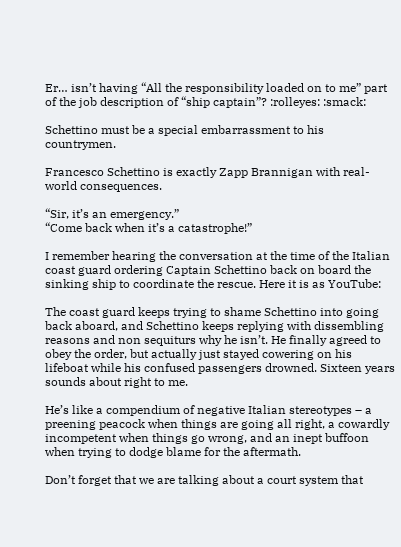Er… isn’t having “All the responsibility loaded on to me” part of the job description of “ship captain”? :rolleyes: :smack:

Schettino must be a special embarrassment to his countrymen.

Francesco Schettino is exactly Zapp Brannigan with real-world consequences.

“Sir, it’s an emergency.”
“Come back when it’s a catastrophe!”

I remember hearing the conversation at the time of the Italian coast guard ordering Captain Schettino back on board the sinking ship to coordinate the rescue. Here it is as YouTube:

The coast guard keeps trying to shame Schettino into going back aboard, and Schettino keeps replying with dissembling reasons and non sequiturs why he isn’t. He finally agreed to obey the order, but actually just stayed cowering on his lifeboat while his confused passengers drowned. Sixteen years sounds about right to me.

He’s like a compendium of negative Italian stereotypes – a preening peacock when things are going all right, a cowardly incompetent when things go wrong, and an inept buffoon when trying to dodge blame for the aftermath.

Don’t forget that we are talking about a court system that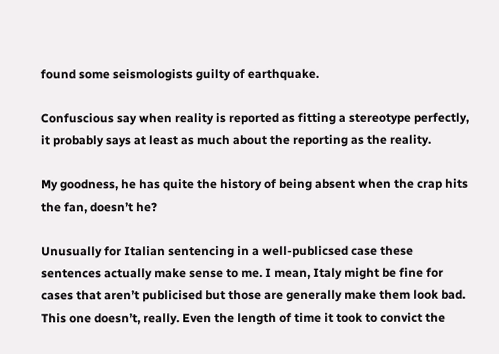found some seismologists guilty of earthquake.

Confuscious say when reality is reported as fitting a stereotype perfectly, it probably says at least as much about the reporting as the reality.

My goodness, he has quite the history of being absent when the crap hits the fan, doesn’t he?

Unusually for Italian sentencing in a well-publicsed case these sentences actually make sense to me. I mean, Italy might be fine for cases that aren’t publicised but those are generally make them look bad. This one doesn’t, really. Even the length of time it took to convict the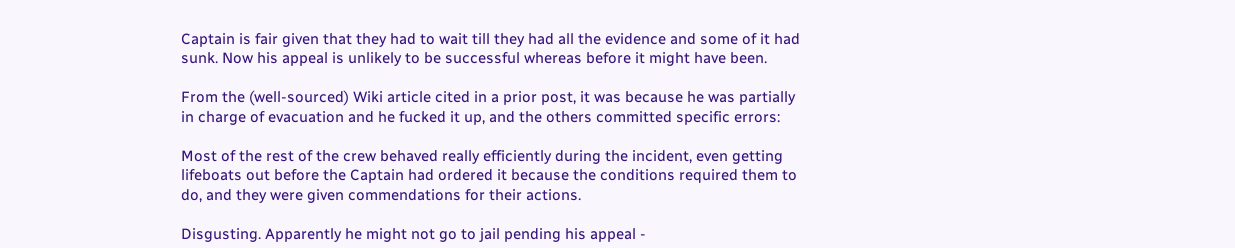Captain is fair given that they had to wait till they had all the evidence and some of it had sunk. Now his appeal is unlikely to be successful whereas before it might have been.

From the (well-sourced) Wiki article cited in a prior post, it was because he was partially in charge of evacuation and he fucked it up, and the others committed specific errors:

Most of the rest of the crew behaved really efficiently during the incident, even getting lifeboats out before the Captain had ordered it because the conditions required them to do, and they were given commendations for their actions.

Disgusting. Apparently he might not go to jail pending his appeal -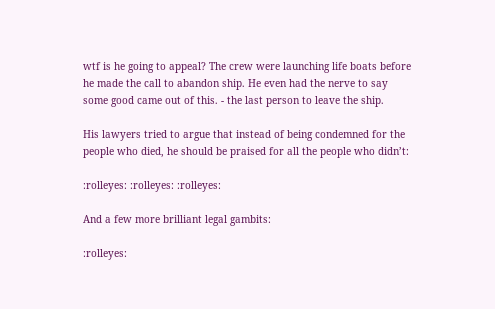wtf is he going to appeal? The crew were launching life boats before he made the call to abandon ship. He even had the nerve to say some good came out of this. - the last person to leave the ship.

His lawyers tried to argue that instead of being condemned for the people who died, he should be praised for all the people who didn’t:

:rolleyes: :rolleyes: :rolleyes:

And a few more brilliant legal gambits:

:rolleyes: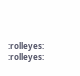:rolleyes: :rolleyes: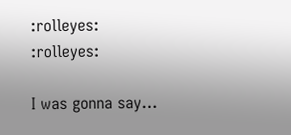:rolleyes: :rolleyes:

I was gonna say…